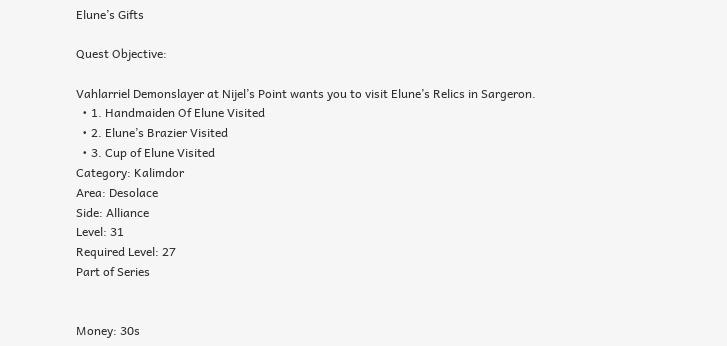Elune’s Gifts

Quest Objective:

Vahlarriel Demonslayer at Nijel’s Point wants you to visit Elune’s Relics in Sargeron.
  • 1. Handmaiden Of Elune Visited
  • 2. Elune’s Brazier Visited
  • 3. Cup of Elune Visited
Category: Kalimdor
Area: Desolace
Side: Alliance
Level: 31
Required Level: 27
Part of Series


Money: 30s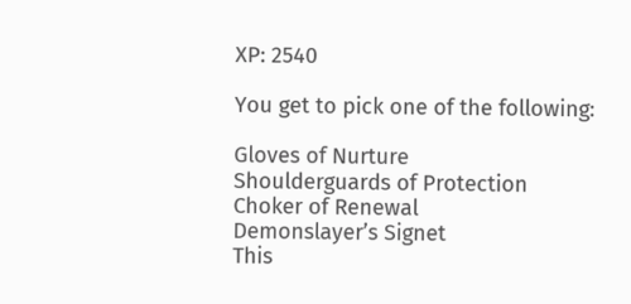XP: 2540

You get to pick one of the following:

Gloves of Nurture
Shoulderguards of Protection
Choker of Renewal
Demonslayer’s Signet
This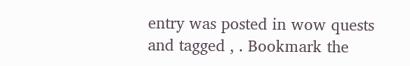entry was posted in wow quests and tagged , . Bookmark the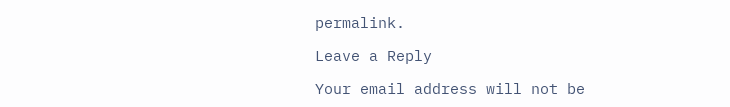permalink.

Leave a Reply

Your email address will not be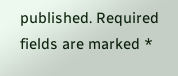published. Required fields are marked *